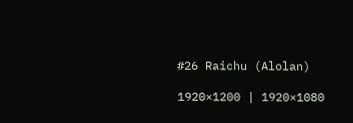#26 Raichu (Alolan)

1920×1200 | 1920×1080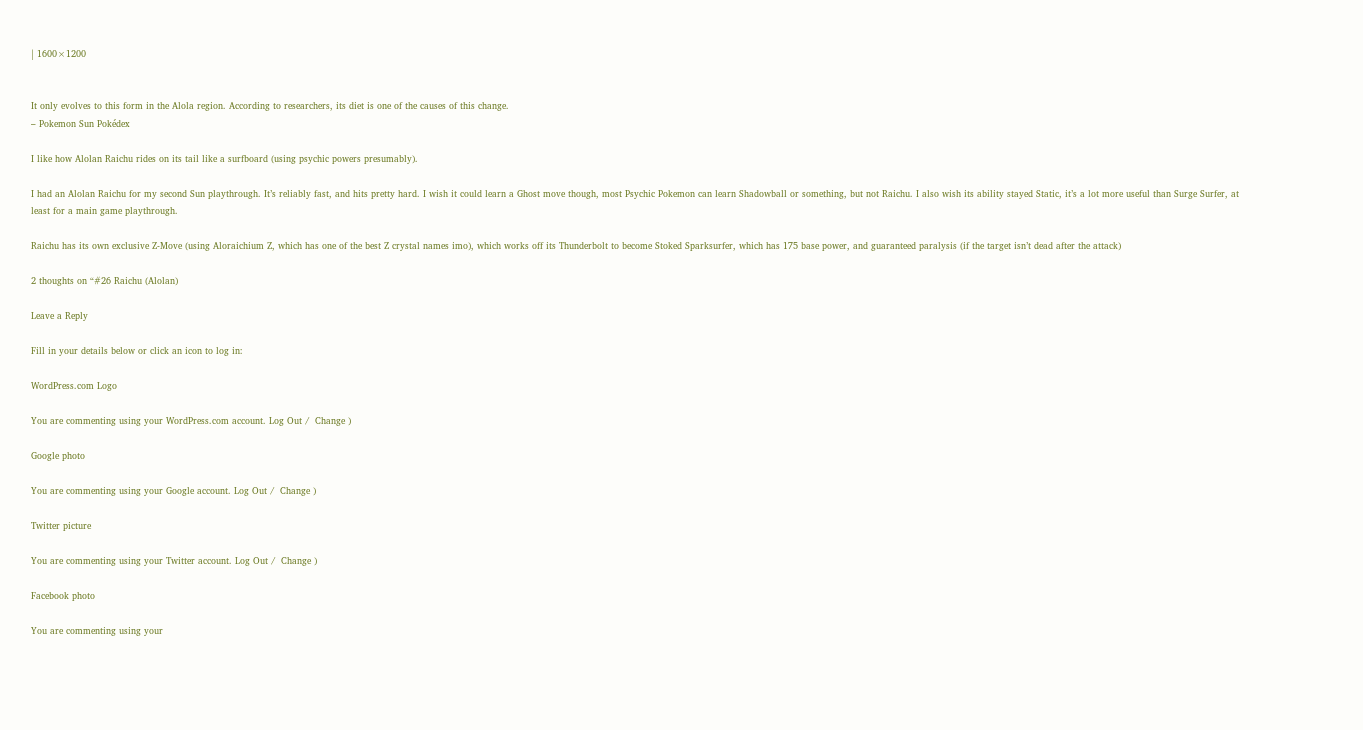| 1600×1200


It only evolves to this form in the Alola region. According to researchers, its diet is one of the causes of this change.
– Pokemon Sun Pokédex

I like how Alolan Raichu rides on its tail like a surfboard (using psychic powers presumably).

I had an Alolan Raichu for my second Sun playthrough. It’s reliably fast, and hits pretty hard. I wish it could learn a Ghost move though, most Psychic Pokemon can learn Shadowball or something, but not Raichu. I also wish its ability stayed Static, it’s a lot more useful than Surge Surfer, at least for a main game playthrough.

Raichu has its own exclusive Z-Move (using Aloraichium Z, which has one of the best Z crystal names imo), which works off its Thunderbolt to become Stoked Sparksurfer, which has 175 base power, and guaranteed paralysis (if the target isn’t dead after the attack)

2 thoughts on “#26 Raichu (Alolan)

Leave a Reply

Fill in your details below or click an icon to log in:

WordPress.com Logo

You are commenting using your WordPress.com account. Log Out /  Change )

Google photo

You are commenting using your Google account. Log Out /  Change )

Twitter picture

You are commenting using your Twitter account. Log Out /  Change )

Facebook photo

You are commenting using your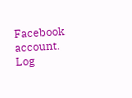Facebook account. Log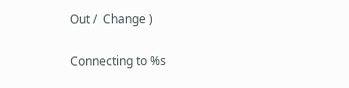Out /  Change )

Connecting to %s